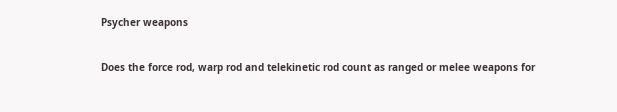Psycher weapons


Does the force rod, warp rod and telekinetic rod count as ranged or melee weapons for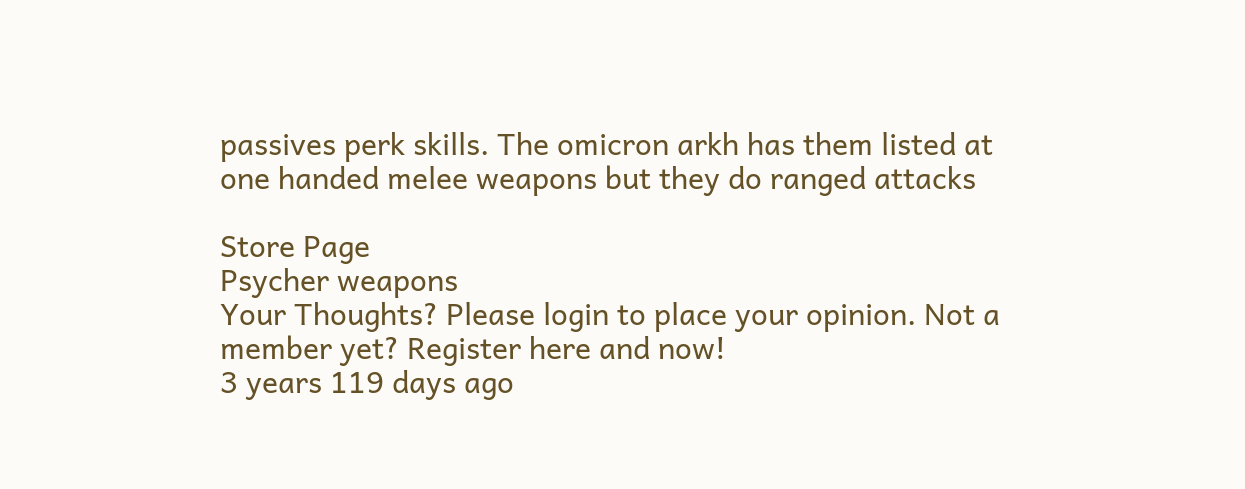passives perk skills. The omicron arkh has them listed at one handed melee weapons but they do ranged attacks

Store Page
Psycher weapons
Your Thoughts? Please login to place your opinion. Not a member yet? Register here and now!
3 years 119 days ago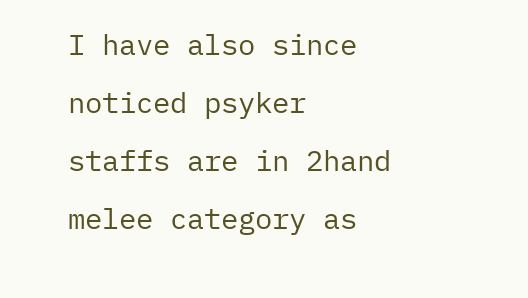I have also since noticed psyker staffs are in 2hand melee category as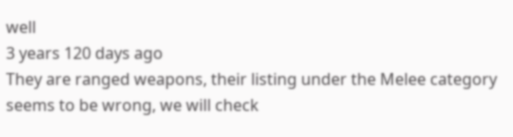well
3 years 120 days ago
They are ranged weapons, their listing under the Melee category seems to be wrong, we will check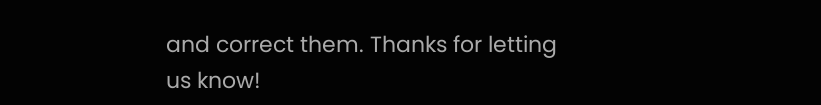and correct them. Thanks for letting us know!